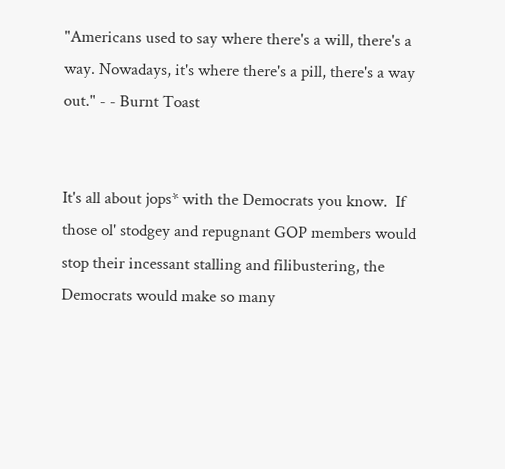"Americans used to say where there's a will, there's a way. Nowadays, it's where there's a pill, there's a way out." - - Burnt Toast


It's all about jops* with the Democrats you know.  If those ol' stodgey and repugnant GOP members would stop their incessant stalling and filibustering, the Democrats would make so many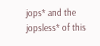jops* and the jopsless* of this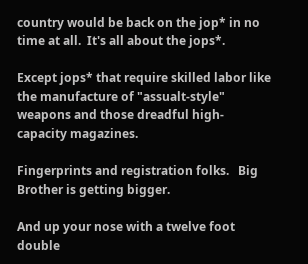country would be back on the jop* in no time at all.  It's all about the jops*.

Except jops* that require skilled labor like the manufacture of "assualt-style" weapons and those dreadful high-capacity magazines.

Fingerprints and registration folks.   Big Brother is getting bigger.

And up your nose with a twelve foot double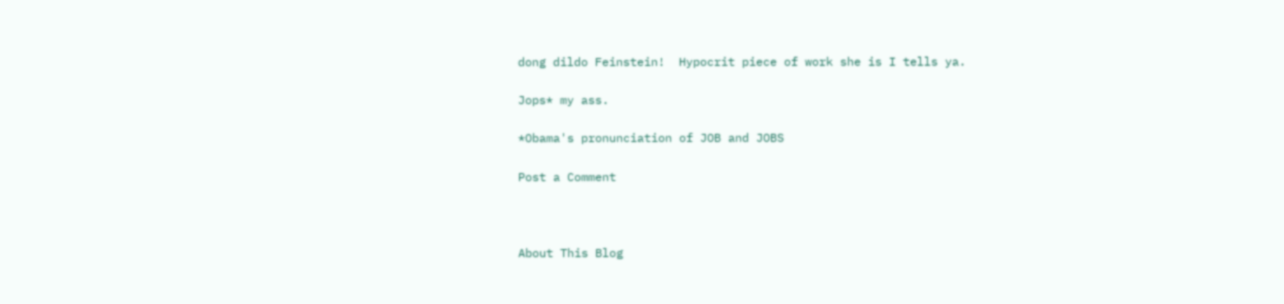dong dildo Feinstein!  Hypocrit piece of work she is I tells ya.

Jops* my ass.

*Obama's pronunciation of JOB and JOBS

Post a Comment



About This Blog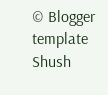© Blogger template Shush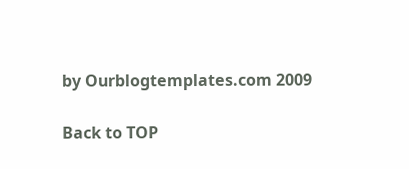by Ourblogtemplates.com 2009

Back to TOP